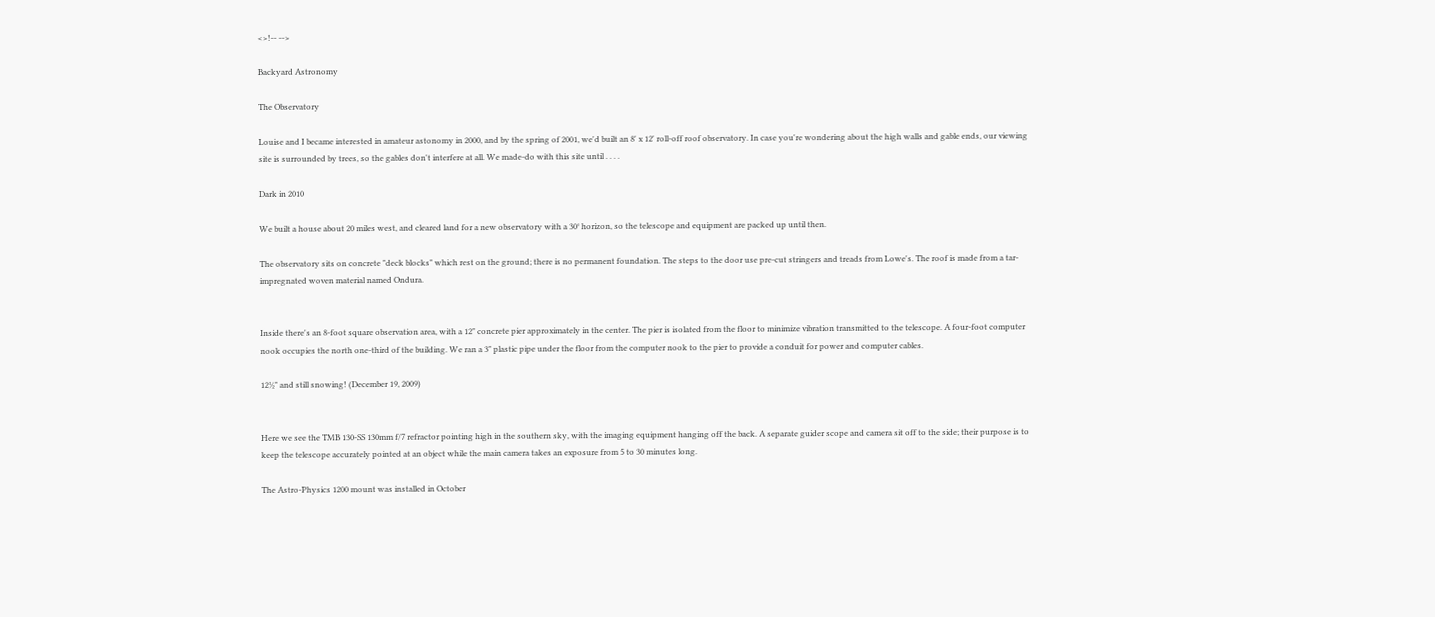<>!-- -->

Backyard Astronomy

The Observatory

Louise and I became interested in amateur astonomy in 2000, and by the spring of 2001, we'd built an 8' x 12' roll-off roof observatory. In case you're wondering about the high walls and gable ends, our viewing site is surrounded by trees, so the gables don't interfere at all. We made-do with this site until . . . .

Dark in 2010

We built a house about 20 miles west, and cleared land for a new observatory with a 30° horizon, so the telescope and equipment are packed up until then.

The observatory sits on concrete "deck blocks" which rest on the ground; there is no permanent foundation. The steps to the door use pre-cut stringers and treads from Lowe's. The roof is made from a tar-impregnated woven material named Ondura.


Inside there's an 8-foot square observation area, with a 12" concrete pier approximately in the center. The pier is isolated from the floor to minimize vibration transmitted to the telescope. A four-foot computer nook occupies the north one-third of the building. We ran a 3" plastic pipe under the floor from the computer nook to the pier to provide a conduit for power and computer cables.

12½" and still snowing! (December 19, 2009)


Here we see the TMB 130-SS 130mm f/7 refractor pointing high in the southern sky, with the imaging equipment hanging off the back. A separate guider scope and camera sit off to the side; their purpose is to keep the telescope accurately pointed at an object while the main camera takes an exposure from 5 to 30 minutes long.

The Astro-Physics 1200 mount was installed in October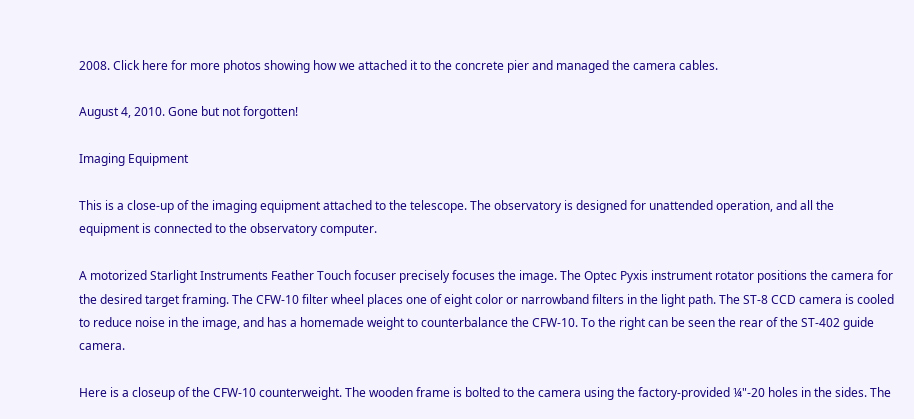2008. Click here for more photos showing how we attached it to the concrete pier and managed the camera cables.

August 4, 2010. Gone but not forgotten!

Imaging Equipment

This is a close-up of the imaging equipment attached to the telescope. The observatory is designed for unattended operation, and all the equipment is connected to the observatory computer.

A motorized Starlight Instruments Feather Touch focuser precisely focuses the image. The Optec Pyxis instrument rotator positions the camera for the desired target framing. The CFW-10 filter wheel places one of eight color or narrowband filters in the light path. The ST-8 CCD camera is cooled to reduce noise in the image, and has a homemade weight to counterbalance the CFW-10. To the right can be seen the rear of the ST-402 guide camera.

Here is a closeup of the CFW-10 counterweight. The wooden frame is bolted to the camera using the factory-provided ¼"-20 holes in the sides. The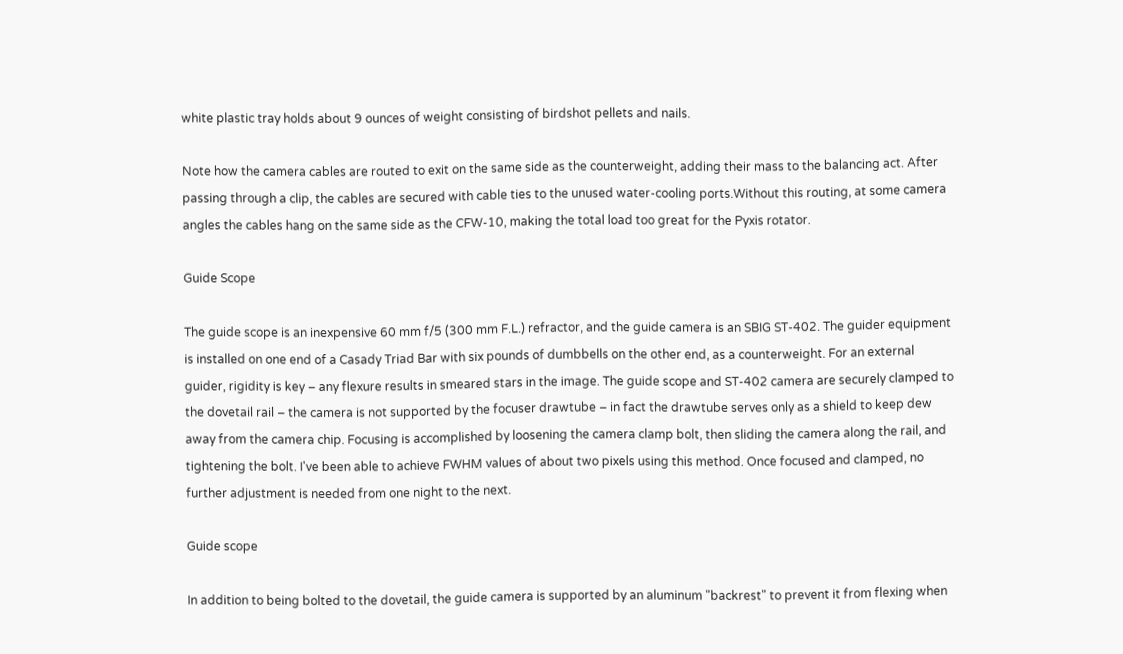white plastic tray holds about 9 ounces of weight consisting of birdshot pellets and nails.

Note how the camera cables are routed to exit on the same side as the counterweight, adding their mass to the balancing act. After passing through a clip, the cables are secured with cable ties to the unused water-cooling ports.Without this routing, at some camera angles the cables hang on the same side as the CFW-10, making the total load too great for the Pyxis rotator.

Guide Scope

The guide scope is an inexpensive 60 mm f/5 (300 mm F.L.) refractor, and the guide camera is an SBIG ST-402. The guider equipment is installed on one end of a Casady Triad Bar with six pounds of dumbbells on the other end, as a counterweight. For an external guider, rigidity is key – any flexure results in smeared stars in the image. The guide scope and ST-402 camera are securely clamped to the dovetail rail – the camera is not supported by the focuser drawtube – in fact the drawtube serves only as a shield to keep dew away from the camera chip. Focusing is accomplished by loosening the camera clamp bolt, then sliding the camera along the rail, and tightening the bolt. I've been able to achieve FWHM values of about two pixels using this method. Once focused and clamped, no further adjustment is needed from one night to the next.

Guide scope

In addition to being bolted to the dovetail, the guide camera is supported by an aluminum "backrest" to prevent it from flexing when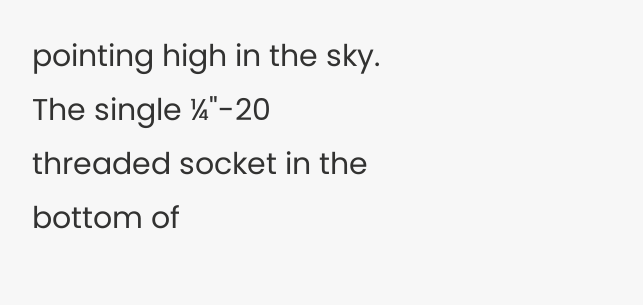pointing high in the sky. The single ¼"-20 threaded socket in the bottom of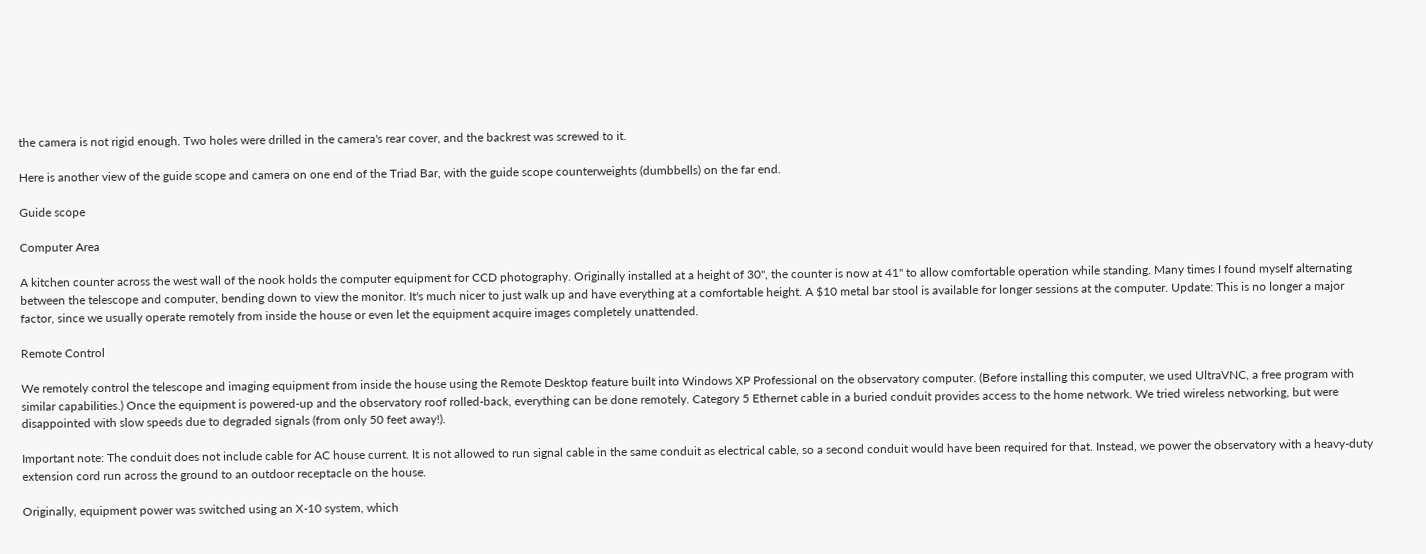the camera is not rigid enough. Two holes were drilled in the camera's rear cover, and the backrest was screwed to it.

Here is another view of the guide scope and camera on one end of the Triad Bar, with the guide scope counterweights (dumbbells) on the far end.

Guide scope

Computer Area

A kitchen counter across the west wall of the nook holds the computer equipment for CCD photography. Originally installed at a height of 30", the counter is now at 41" to allow comfortable operation while standing. Many times I found myself alternating between the telescope and computer, bending down to view the monitor. It's much nicer to just walk up and have everything at a comfortable height. A $10 metal bar stool is available for longer sessions at the computer. Update: This is no longer a major factor, since we usually operate remotely from inside the house or even let the equipment acquire images completely unattended.

Remote Control

We remotely control the telescope and imaging equipment from inside the house using the Remote Desktop feature built into Windows XP Professional on the observatory computer. (Before installing this computer, we used UltraVNC, a free program with similar capabilities.) Once the equipment is powered-up and the observatory roof rolled-back, everything can be done remotely. Category 5 Ethernet cable in a buried conduit provides access to the home network. We tried wireless networking, but were disappointed with slow speeds due to degraded signals (from only 50 feet away!).

Important note: The conduit does not include cable for AC house current. It is not allowed to run signal cable in the same conduit as electrical cable, so a second conduit would have been required for that. Instead, we power the observatory with a heavy-duty extension cord run across the ground to an outdoor receptacle on the house.

Originally, equipment power was switched using an X-10 system, which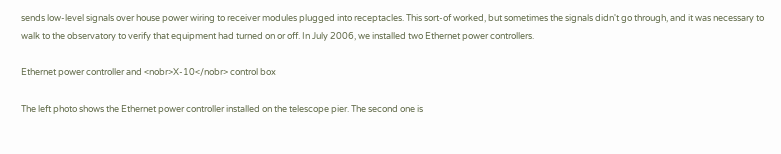sends low-level signals over house power wiring to receiver modules plugged into receptacles. This sort-of worked, but sometimes the signals didn't go through, and it was necessary to walk to the observatory to verify that equipment had turned on or off. In July 2006, we installed two Ethernet power controllers.

Ethernet power controller and <nobr>X-10</nobr> control box

The left photo shows the Ethernet power controller installed on the telescope pier. The second one is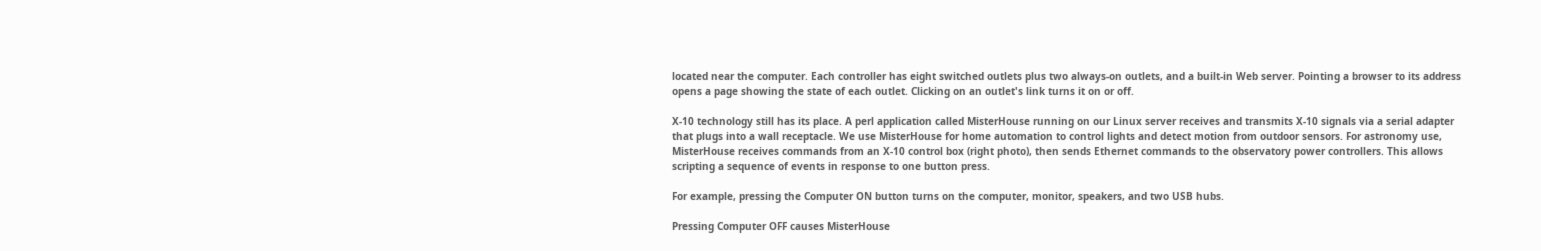located near the computer. Each controller has eight switched outlets plus two always-on outlets, and a built-in Web server. Pointing a browser to its address opens a page showing the state of each outlet. Clicking on an outlet's link turns it on or off.

X-10 technology still has its place. A perl application called MisterHouse running on our Linux server receives and transmits X-10 signals via a serial adapter that plugs into a wall receptacle. We use MisterHouse for home automation to control lights and detect motion from outdoor sensors. For astronomy use, MisterHouse receives commands from an X-10 control box (right photo), then sends Ethernet commands to the observatory power controllers. This allows scripting a sequence of events in response to one button press.

For example, pressing the Computer ON button turns on the computer, monitor, speakers, and two USB hubs.

Pressing Computer OFF causes MisterHouse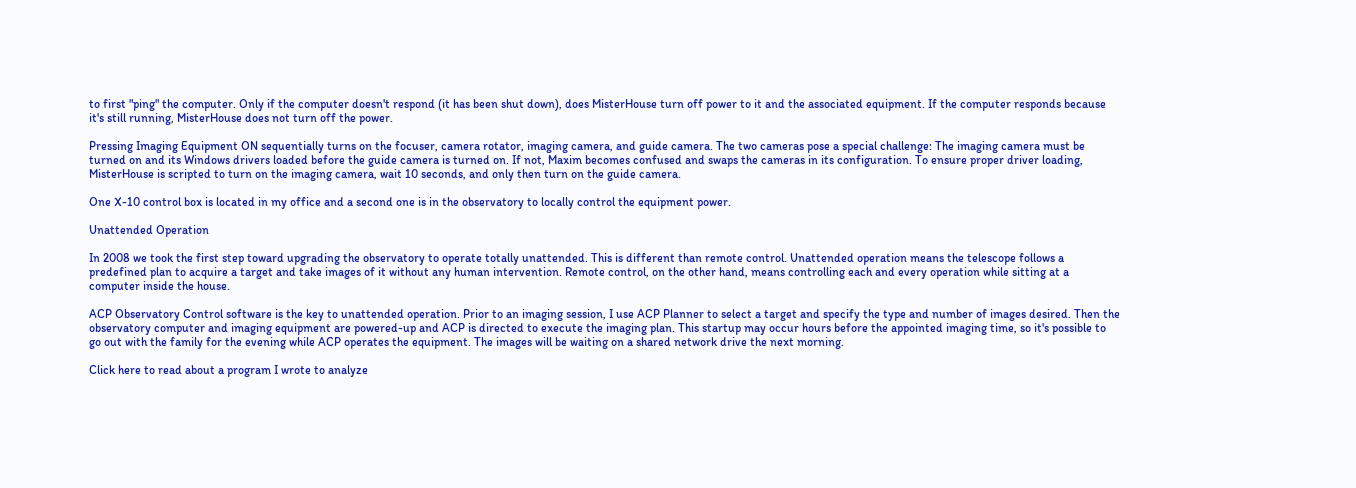to first "ping" the computer. Only if the computer doesn't respond (it has been shut down), does MisterHouse turn off power to it and the associated equipment. If the computer responds because it's still running, MisterHouse does not turn off the power.

Pressing Imaging Equipment ON sequentially turns on the focuser, camera rotator, imaging camera, and guide camera. The two cameras pose a special challenge: The imaging camera must be turned on and its Windows drivers loaded before the guide camera is turned on. If not, Maxim becomes confused and swaps the cameras in its configuration. To ensure proper driver loading, MisterHouse is scripted to turn on the imaging camera, wait 10 seconds, and only then turn on the guide camera.

One X-10 control box is located in my office and a second one is in the observatory to locally control the equipment power.

Unattended Operation

In 2008 we took the first step toward upgrading the observatory to operate totally unattended. This is different than remote control. Unattended operation means the telescope follows a predefined plan to acquire a target and take images of it without any human intervention. Remote control, on the other hand, means controlling each and every operation while sitting at a computer inside the house.

ACP Observatory Control software is the key to unattended operation. Prior to an imaging session, I use ACP Planner to select a target and specify the type and number of images desired. Then the observatory computer and imaging equipment are powered-up and ACP is directed to execute the imaging plan. This startup may occur hours before the appointed imaging time, so it's possible to go out with the family for the evening while ACP operates the equipment. The images will be waiting on a shared network drive the next morning.

Click here to read about a program I wrote to analyze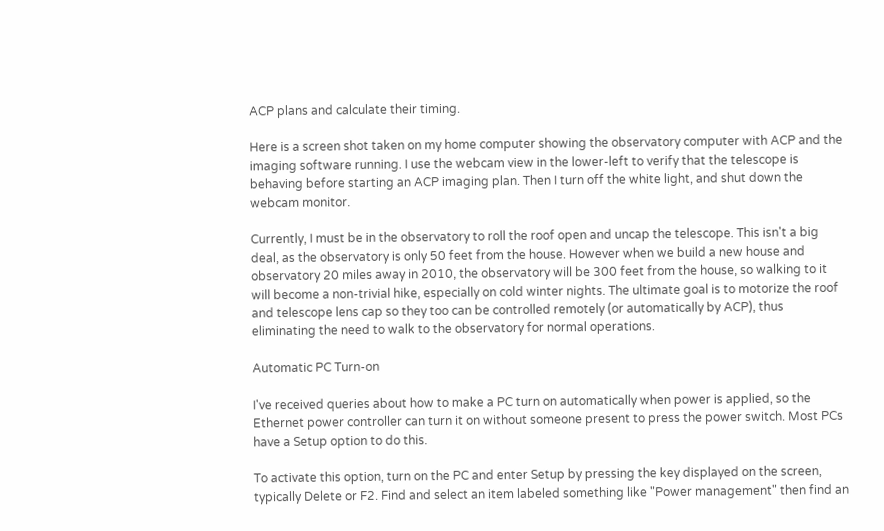ACP plans and calculate their timing.

Here is a screen shot taken on my home computer showing the observatory computer with ACP and the imaging software running. I use the webcam view in the lower-left to verify that the telescope is behaving before starting an ACP imaging plan. Then I turn off the white light, and shut down the webcam monitor.

Currently, I must be in the observatory to roll the roof open and uncap the telescope. This isn't a big deal, as the observatory is only 50 feet from the house. However when we build a new house and observatory 20 miles away in 2010, the observatory will be 300 feet from the house, so walking to it will become a non-trivial hike, especially on cold winter nights. The ultimate goal is to motorize the roof and telescope lens cap so they too can be controlled remotely (or automatically by ACP), thus eliminating the need to walk to the observatory for normal operations.

Automatic PC Turn-on

I've received queries about how to make a PC turn on automatically when power is applied, so the Ethernet power controller can turn it on without someone present to press the power switch. Most PCs have a Setup option to do this.

To activate this option, turn on the PC and enter Setup by pressing the key displayed on the screen, typically Delete or F2. Find and select an item labeled something like "Power management" then find an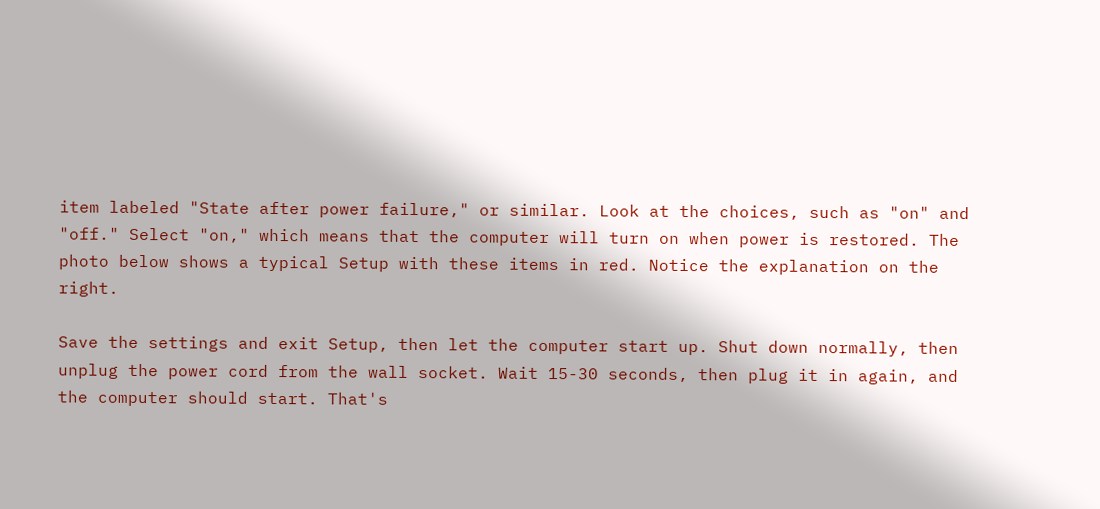item labeled "State after power failure," or similar. Look at the choices, such as "on" and "off." Select "on," which means that the computer will turn on when power is restored. The photo below shows a typical Setup with these items in red. Notice the explanation on the right.

Save the settings and exit Setup, then let the computer start up. Shut down normally, then unplug the power cord from the wall socket. Wait 15-30 seconds, then plug it in again, and the computer should start. That's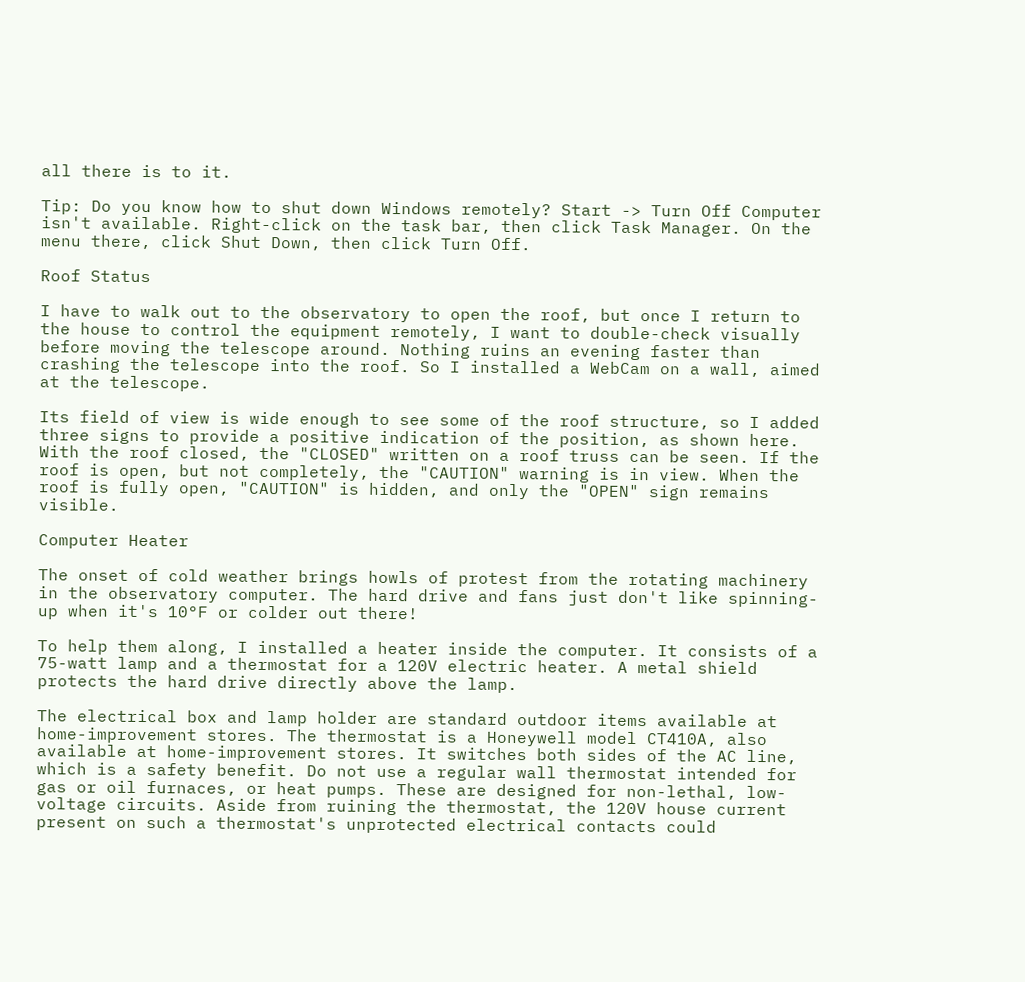all there is to it.

Tip: Do you know how to shut down Windows remotely? Start -> Turn Off Computer isn't available. Right-click on the task bar, then click Task Manager. On the menu there, click Shut Down, then click Turn Off.

Roof Status

I have to walk out to the observatory to open the roof, but once I return to the house to control the equipment remotely, I want to double-check visually before moving the telescope around. Nothing ruins an evening faster than crashing the telescope into the roof. So I installed a WebCam on a wall, aimed at the telescope.

Its field of view is wide enough to see some of the roof structure, so I added three signs to provide a positive indication of the position, as shown here. With the roof closed, the "CLOSED" written on a roof truss can be seen. If the roof is open, but not completely, the "CAUTION" warning is in view. When the roof is fully open, "CAUTION" is hidden, and only the "OPEN" sign remains visible.

Computer Heater

The onset of cold weather brings howls of protest from the rotating machinery in the observatory computer. The hard drive and fans just don't like spinning-up when it's 10°F or colder out there!

To help them along, I installed a heater inside the computer. It consists of a 75-watt lamp and a thermostat for a 120V electric heater. A metal shield protects the hard drive directly above the lamp.

The electrical box and lamp holder are standard outdoor items available at home-improvement stores. The thermostat is a Honeywell model CT410A, also available at home-improvement stores. It switches both sides of the AC line, which is a safety benefit. Do not use a regular wall thermostat intended for gas or oil furnaces, or heat pumps. These are designed for non-lethal, low-voltage circuits. Aside from ruining the thermostat, the 120V house current present on such a thermostat's unprotected electrical contacts could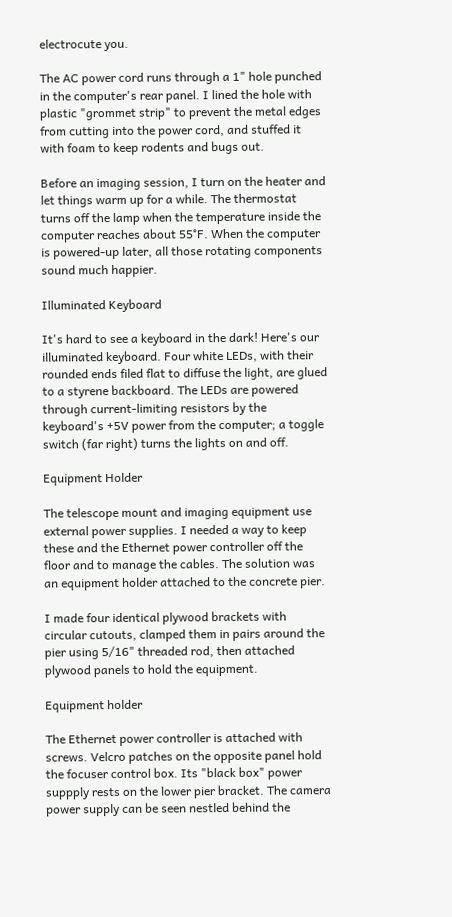electrocute you.

The AC power cord runs through a 1" hole punched in the computer's rear panel. I lined the hole with plastic "grommet strip" to prevent the metal edges from cutting into the power cord, and stuffed it with foam to keep rodents and bugs out.

Before an imaging session, I turn on the heater and let things warm up for a while. The thermostat turns off the lamp when the temperature inside the computer reaches about 55°F. When the computer is powered-up later, all those rotating components sound much happier.

Illuminated Keyboard

It's hard to see a keyboard in the dark! Here's our illuminated keyboard. Four white LEDs, with their rounded ends filed flat to diffuse the light, are glued to a styrene backboard. The LEDs are powered through current-limiting resistors by the keyboard's +5V power from the computer; a toggle switch (far right) turns the lights on and off.

Equipment Holder

The telescope mount and imaging equipment use external power supplies. I needed a way to keep these and the Ethernet power controller off the floor and to manage the cables. The solution was an equipment holder attached to the concrete pier.

I made four identical plywood brackets with circular cutouts, clamped them in pairs around the pier using 5/16" threaded rod, then attached plywood panels to hold the equipment.

Equipment holder

The Ethernet power controller is attached with screws. Velcro patches on the opposite panel hold the focuser control box. Its "black box" power suppply rests on the lower pier bracket. The camera power supply can be seen nestled behind the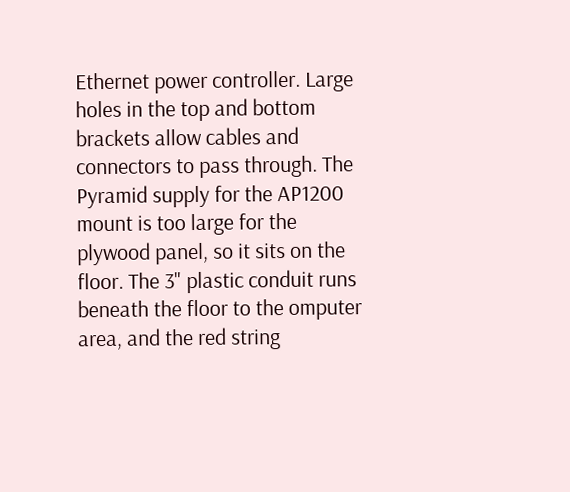Ethernet power controller. Large holes in the top and bottom brackets allow cables and connectors to pass through. The Pyramid supply for the AP1200 mount is too large for the plywood panel, so it sits on the floor. The 3" plastic conduit runs beneath the floor to the omputer area, and the red string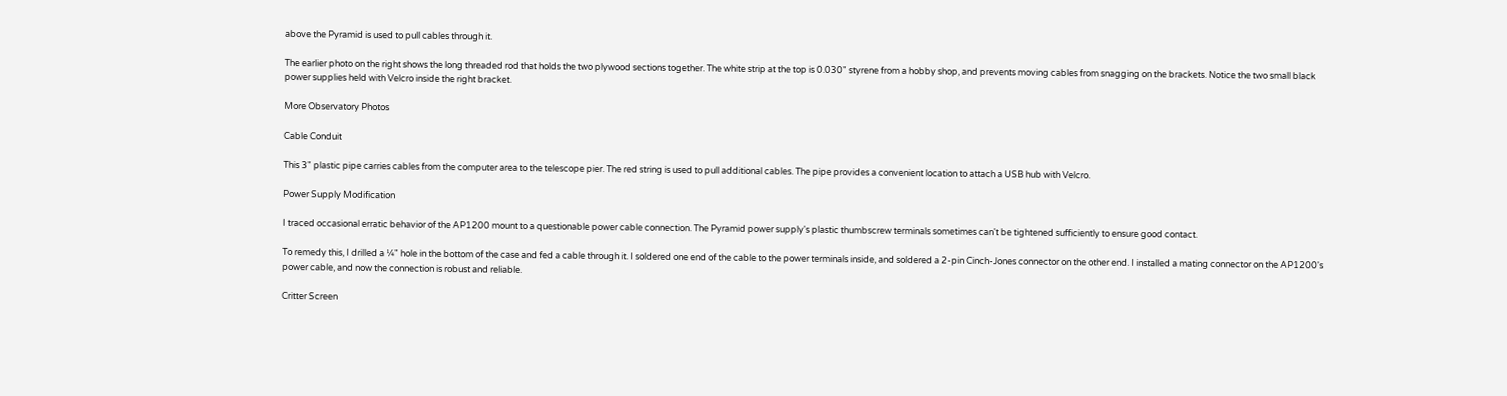above the Pyramid is used to pull cables through it.

The earlier photo on the right shows the long threaded rod that holds the two plywood sections together. The white strip at the top is 0.030" styrene from a hobby shop, and prevents moving cables from snagging on the brackets. Notice the two small black power supplies held with Velcro inside the right bracket.

More Observatory Photos

Cable Conduit

This 3" plastic pipe carries cables from the computer area to the telescope pier. The red string is used to pull additional cables. The pipe provides a convenient location to attach a USB hub with Velcro.

Power Supply Modification

I traced occasional erratic behavior of the AP1200 mount to a questionable power cable connection. The Pyramid power supply's plastic thumbscrew terminals sometimes can't be tightened sufficiently to ensure good contact.

To remedy this, I drilled a ¼" hole in the bottom of the case and fed a cable through it. I soldered one end of the cable to the power terminals inside, and soldered a 2-pin Cinch-Jones connector on the other end. I installed a mating connector on the AP1200's power cable, and now the connection is robust and reliable.

Critter Screen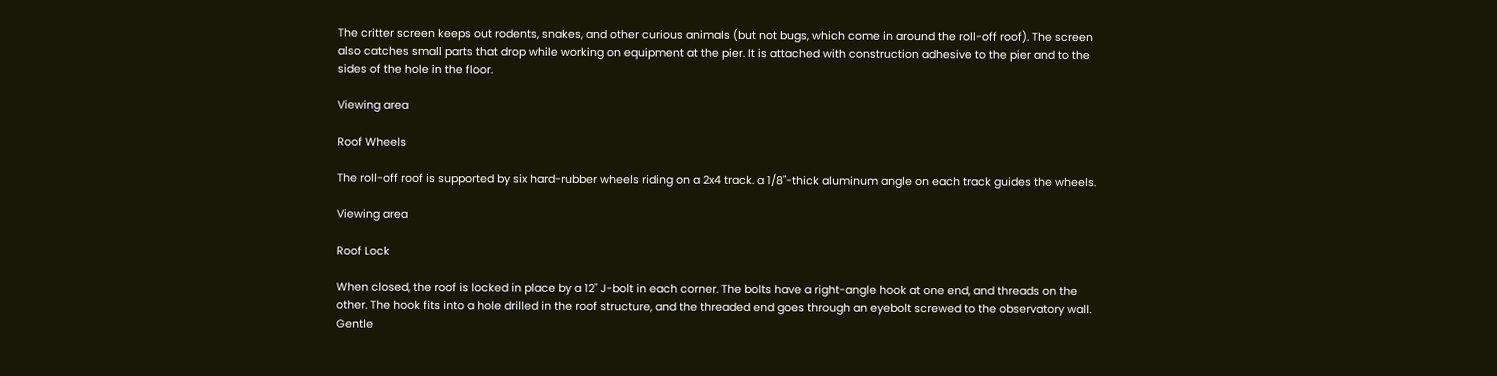The critter screen keeps out rodents, snakes, and other curious animals (but not bugs, which come in around the roll-off roof). The screen also catches small parts that drop while working on equipment at the pier. It is attached with construction adhesive to the pier and to the sides of the hole in the floor.

Viewing area

Roof Wheels

The roll-off roof is supported by six hard-rubber wheels riding on a 2x4 track. a 1/8"-thick aluminum angle on each track guides the wheels.

Viewing area

Roof Lock

When closed, the roof is locked in place by a 12" J-bolt in each corner. The bolts have a right-angle hook at one end, and threads on the other. The hook fits into a hole drilled in the roof structure, and the threaded end goes through an eyebolt screwed to the observatory wall. Gentle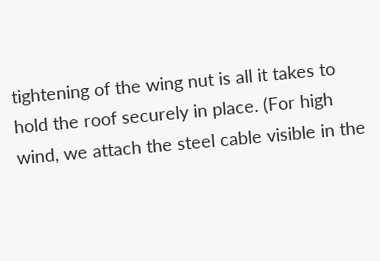tightening of the wing nut is all it takes to hold the roof securely in place. (For high wind, we attach the steel cable visible in the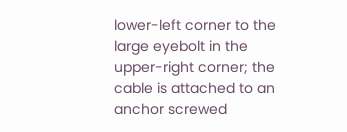lower-left corner to the large eyebolt in the upper-right corner; the cable is attached to an anchor screwed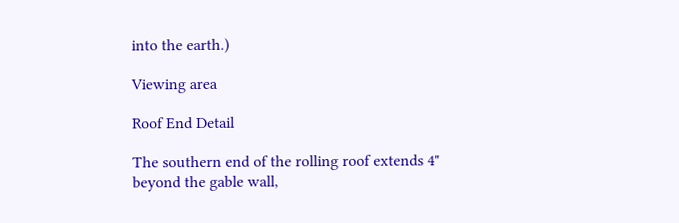into the earth.)

Viewing area

Roof End Detail

The southern end of the rolling roof extends 4" beyond the gable wall,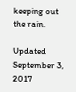keeping out the rain.

Updated September 3, 2017